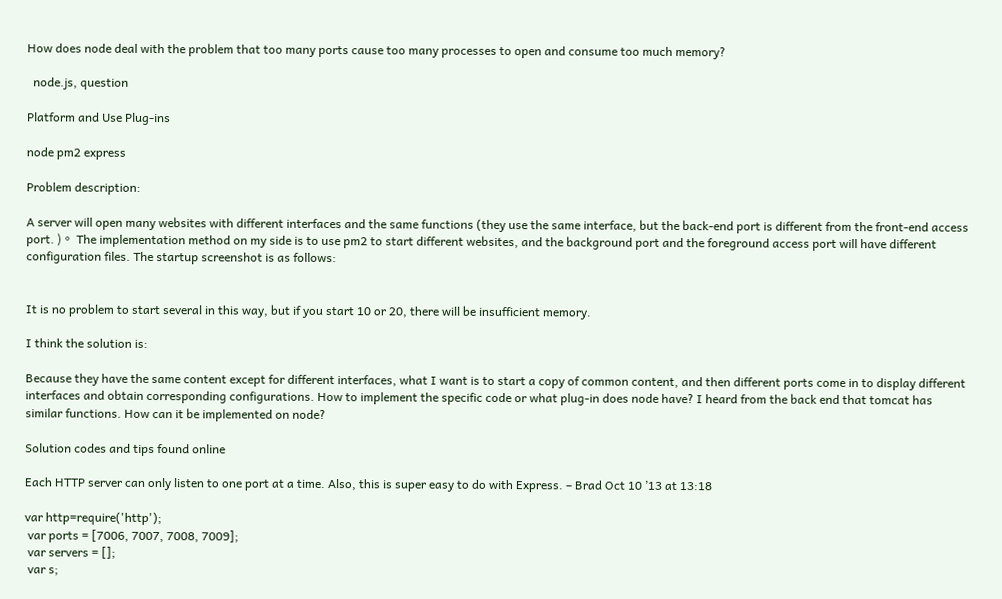How does node deal with the problem that too many ports cause too many processes to open and consume too much memory?

  node.js, question

Platform and Use Plug-ins

node pm2 express

Problem description:

A server will open many websites with different interfaces and the same functions (they use the same interface, but the back-end port is different from the front-end access port. )。 The implementation method on my side is to use pm2 to start different websites, and the background port and the foreground access port will have different configuration files. The startup screenshot is as follows:


It is no problem to start several in this way, but if you start 10 or 20, there will be insufficient memory.

I think the solution is:

Because they have the same content except for different interfaces, what I want is to start a copy of common content, and then different ports come in to display different interfaces and obtain corresponding configurations. How to implement the specific code or what plug-in does node have? I heard from the back end that tomcat has similar functions. How can it be implemented on node?

Solution codes and tips found online

Each HTTP server can only listen to one port at a time. Also, this is super easy to do with Express. – Brad Oct 10 ’13 at 13:18

var http=require('http');
 var ports = [7006, 7007, 7008, 7009];
 var servers = [];
 var s;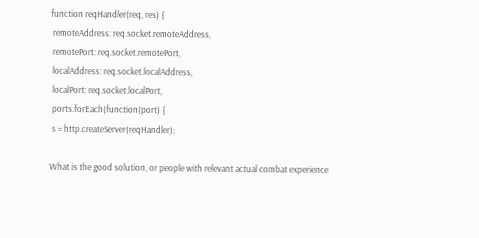function reqHandler(req, res) {
 remoteAddress: req.socket.remoteAddress,
 remotePort: req.socket.remotePort,
 localAddress: req.socket.localAddress,
 localPort: req.socket.localPort,
 ports.forEach(function(port) {
 s = http.createServer(reqHandler);

What is the good solution, or people with relevant actual combat experience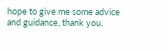hope to give me some advice and guidance, thank you.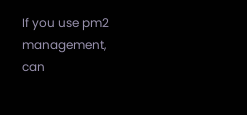If you use pm2 management, can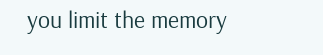you limit the memory